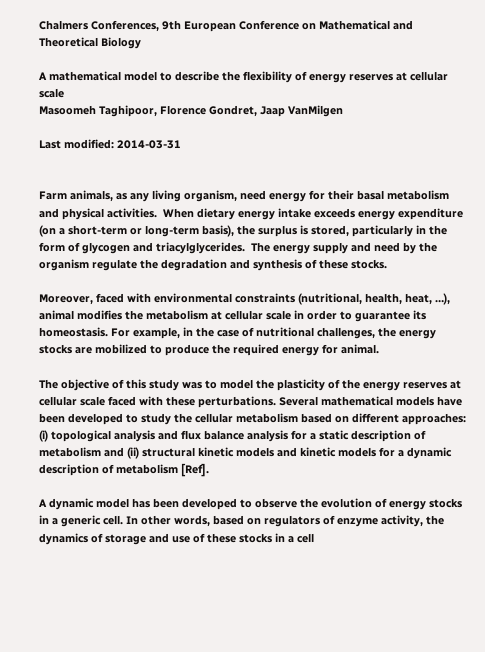Chalmers Conferences, 9th European Conference on Mathematical and Theoretical Biology

A mathematical model to describe the flexibility of energy reserves at cellular scale
Masoomeh Taghipoor, Florence Gondret, Jaap VanMilgen

Last modified: 2014-03-31


Farm animals, as any living organism, need energy for their basal metabolism and physical activities.  When dietary energy intake exceeds energy expenditure (on a short-term or long-term basis), the surplus is stored, particularly in the form of glycogen and triacylglycerides.  The energy supply and need by the organism regulate the degradation and synthesis of these stocks.

Moreover, faced with environmental constraints (nutritional, health, heat, …), animal modifies the metabolism at cellular scale in order to guarantee its homeostasis. For example, in the case of nutritional challenges, the energy stocks are mobilized to produce the required energy for animal.

The objective of this study was to model the plasticity of the energy reserves at cellular scale faced with these perturbations. Several mathematical models have been developed to study the cellular metabolism based on different approaches: (i) topological analysis and flux balance analysis for a static description of metabolism and (ii) structural kinetic models and kinetic models for a dynamic description of metabolism [Ref].

A dynamic model has been developed to observe the evolution of energy stocks in a generic cell. In other words, based on regulators of enzyme activity, the dynamics of storage and use of these stocks in a cell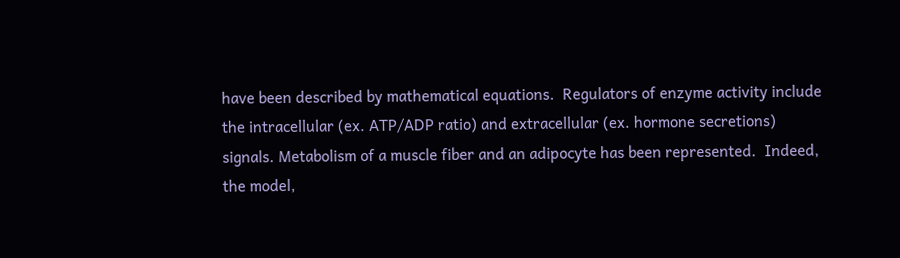have been described by mathematical equations.  Regulators of enzyme activity include the intracellular (ex. ATP/ADP ratio) and extracellular (ex. hormone secretions) signals. Metabolism of a muscle fiber and an adipocyte has been represented.  Indeed, the model,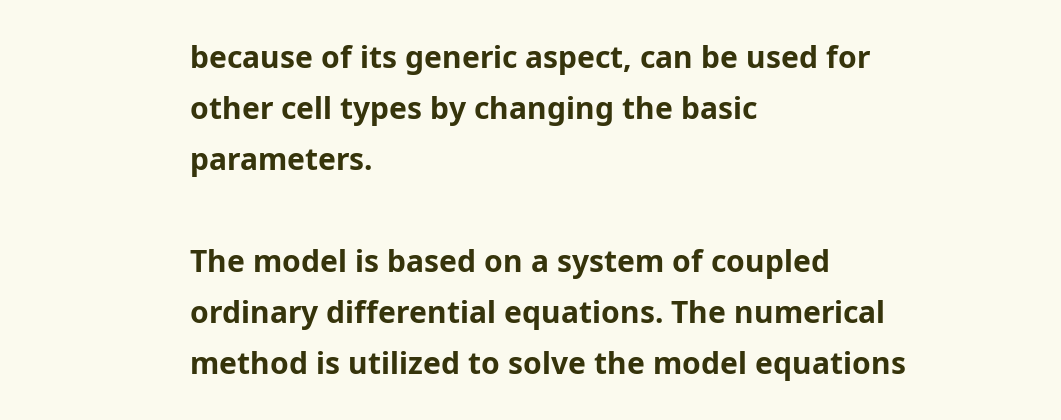because of its generic aspect, can be used for other cell types by changing the basic parameters.

The model is based on a system of coupled ordinary differential equations. The numerical method is utilized to solve the model equations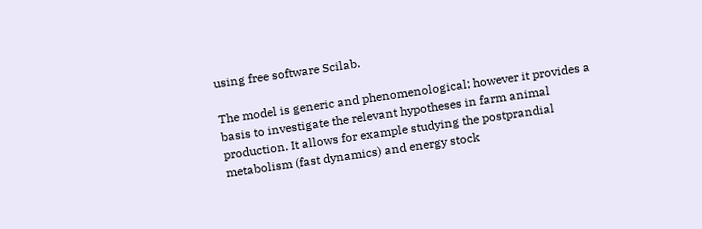using free software Scilab.

The model is generic and phenomenological; however it provides a basis to investigate the relevant hypotheses in farm animal production. It allows for example studying the postprandial metabolism (fast dynamics) and energy stock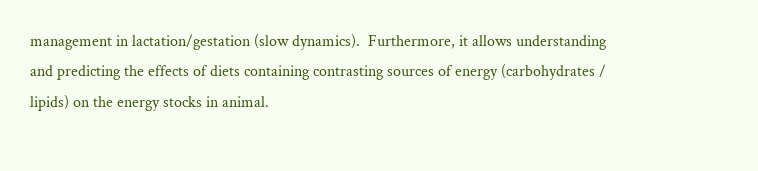management in lactation/gestation (slow dynamics).  Furthermore, it allows understanding and predicting the effects of diets containing contrasting sources of energy (carbohydrates / lipids) on the energy stocks in animal.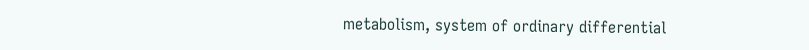metabolism, system of ordinary differential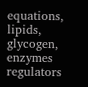equations, lipids, glycogen, enzymes regulators